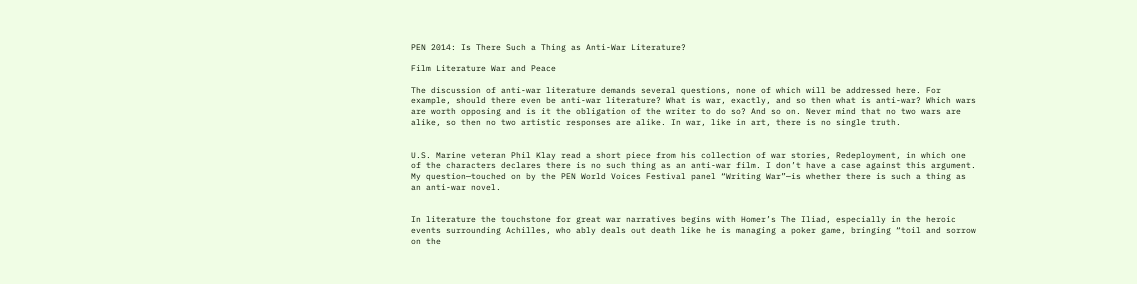PEN 2014: Is There Such a Thing as Anti-War Literature?

Film Literature War and Peace

The discussion of anti-war literature demands several questions, none of which will be addressed here. For example, should there even be anti-war literature? What is war, exactly, and so then what is anti-war? Which wars are worth opposing and is it the obligation of the writer to do so? And so on. Never mind that no two wars are alike, so then no two artistic responses are alike. In war, like in art, there is no single truth.


U.S. Marine veteran Phil Klay read a short piece from his collection of war stories, Redeployment, in which one of the characters declares there is no such thing as an anti-war film. I don’t have a case against this argument. My question—touched on by the PEN World Voices Festival panel “Writing War”—is whether there is such a thing as an anti-war novel.


In literature the touchstone for great war narratives begins with Homer’s The Iliad, especially in the heroic events surrounding Achilles, who ably deals out death like he is managing a poker game, bringing “toil and sorrow on the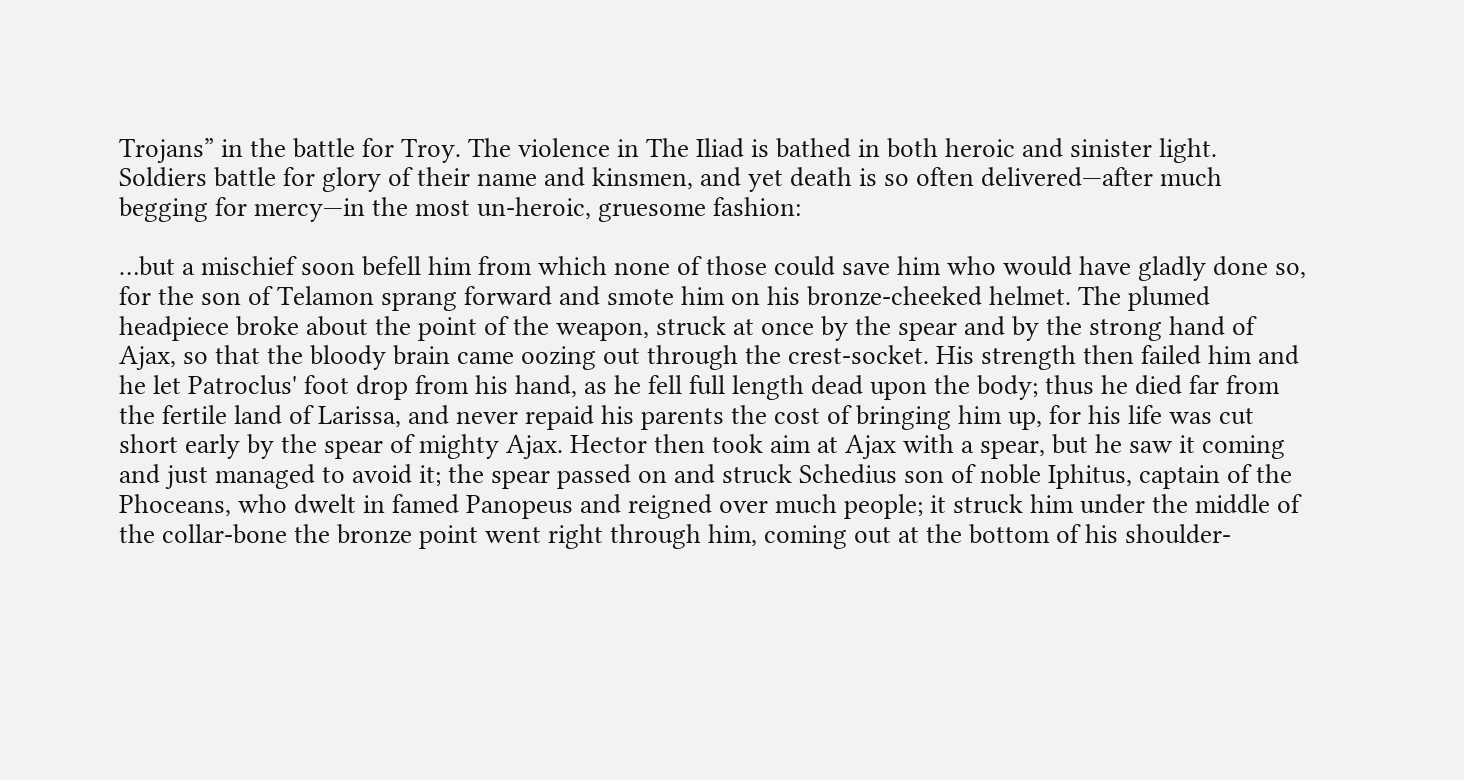Trojans” in the battle for Troy. The violence in The Iliad is bathed in both heroic and sinister light. Soldiers battle for glory of their name and kinsmen, and yet death is so often delivered—after much begging for mercy—in the most un-heroic, gruesome fashion:

…but a mischief soon befell him from which none of those could save him who would have gladly done so, for the son of Telamon sprang forward and smote him on his bronze-cheeked helmet. The plumed headpiece broke about the point of the weapon, struck at once by the spear and by the strong hand of Ajax, so that the bloody brain came oozing out through the crest-socket. His strength then failed him and he let Patroclus' foot drop from his hand, as he fell full length dead upon the body; thus he died far from the fertile land of Larissa, and never repaid his parents the cost of bringing him up, for his life was cut short early by the spear of mighty Ajax. Hector then took aim at Ajax with a spear, but he saw it coming and just managed to avoid it; the spear passed on and struck Schedius son of noble Iphitus, captain of the Phoceans, who dwelt in famed Panopeus and reigned over much people; it struck him under the middle of the collar-bone the bronze point went right through him, coming out at the bottom of his shoulder-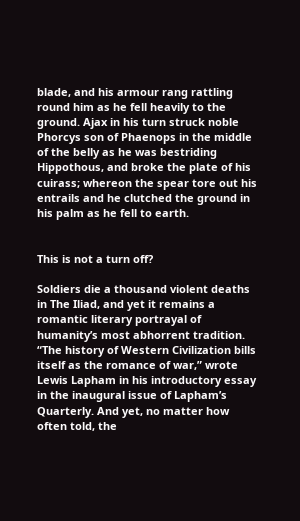blade, and his armour rang rattling round him as he fell heavily to the ground. Ajax in his turn struck noble Phorcys son of Phaenops in the middle of the belly as he was bestriding Hippothous, and broke the plate of his cuirass; whereon the spear tore out his entrails and he clutched the ground in his palm as he fell to earth.


This is not a turn off?

Soldiers die a thousand violent deaths in The Iliad, and yet it remains a romantic literary portrayal of humanity’s most abhorrent tradition. “The history of Western Civilization bills itself as the romance of war,” wrote Lewis Lapham in his introductory essay in the inaugural issue of Lapham’s Quarterly. And yet, no matter how often told, the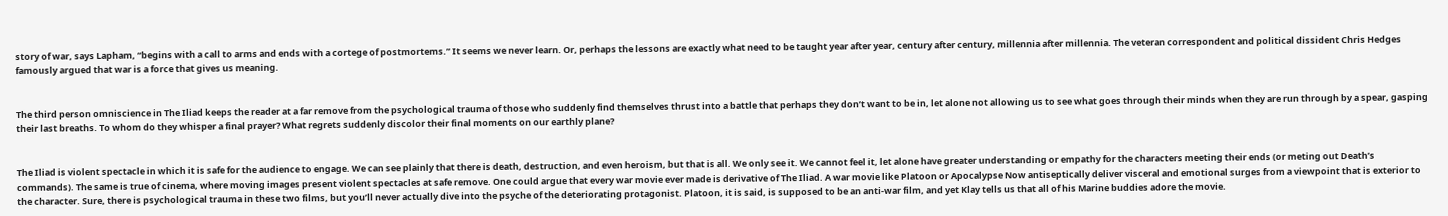story of war, says Lapham, “begins with a call to arms and ends with a cortege of postmortems.” It seems we never learn. Or, perhaps the lessons are exactly what need to be taught year after year, century after century, millennia after millennia. The veteran correspondent and political dissident Chris Hedges famously argued that war is a force that gives us meaning.


The third person omniscience in The Iliad keeps the reader at a far remove from the psychological trauma of those who suddenly find themselves thrust into a battle that perhaps they don’t want to be in, let alone not allowing us to see what goes through their minds when they are run through by a spear, gasping their last breaths. To whom do they whisper a final prayer? What regrets suddenly discolor their final moments on our earthly plane?


The Iliad is violent spectacle in which it is safe for the audience to engage. We can see plainly that there is death, destruction, and even heroism, but that is all. We only see it. We cannot feel it, let alone have greater understanding or empathy for the characters meeting their ends (or meting out Death’s commands). The same is true of cinema, where moving images present violent spectacles at safe remove. One could argue that every war movie ever made is derivative of The Iliad. A war movie like Platoon or Apocalypse Now antiseptically deliver visceral and emotional surges from a viewpoint that is exterior to the character. Sure, there is psychological trauma in these two films, but you’ll never actually dive into the psyche of the deteriorating protagonist. Platoon, it is said, is supposed to be an anti-war film, and yet Klay tells us that all of his Marine buddies adore the movie.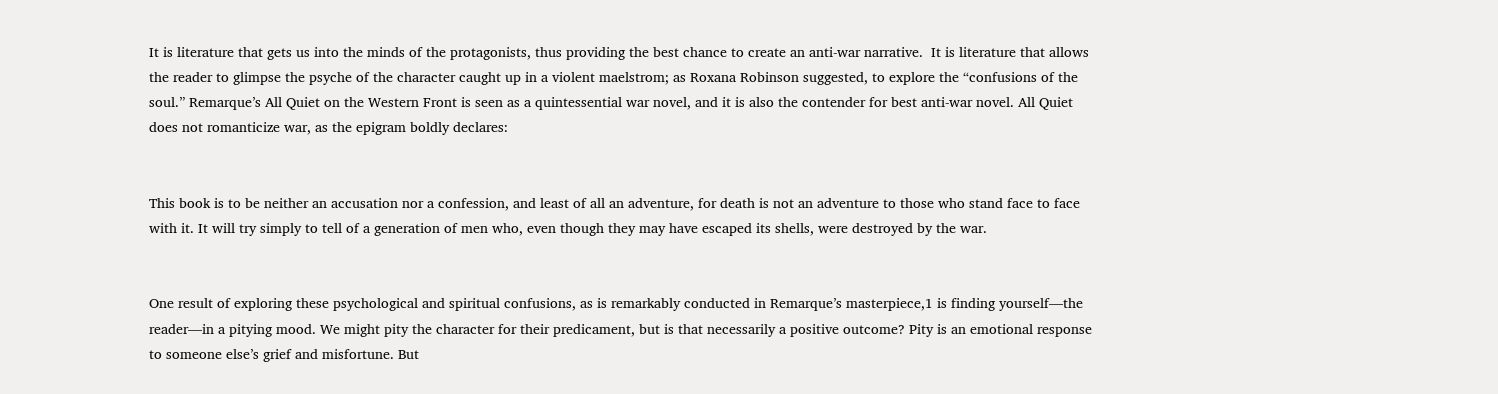It is literature that gets us into the minds of the protagonists, thus providing the best chance to create an anti-war narrative.  It is literature that allows the reader to glimpse the psyche of the character caught up in a violent maelstrom; as Roxana Robinson suggested, to explore the “confusions of the soul.” Remarque’s All Quiet on the Western Front is seen as a quintessential war novel, and it is also the contender for best anti-war novel. All Quiet does not romanticize war, as the epigram boldly declares:


This book is to be neither an accusation nor a confession, and least of all an adventure, for death is not an adventure to those who stand face to face with it. It will try simply to tell of a generation of men who, even though they may have escaped its shells, were destroyed by the war.


One result of exploring these psychological and spiritual confusions, as is remarkably conducted in Remarque’s masterpiece,1 is finding yourself—the reader—in a pitying mood. We might pity the character for their predicament, but is that necessarily a positive outcome? Pity is an emotional response to someone else’s grief and misfortune. But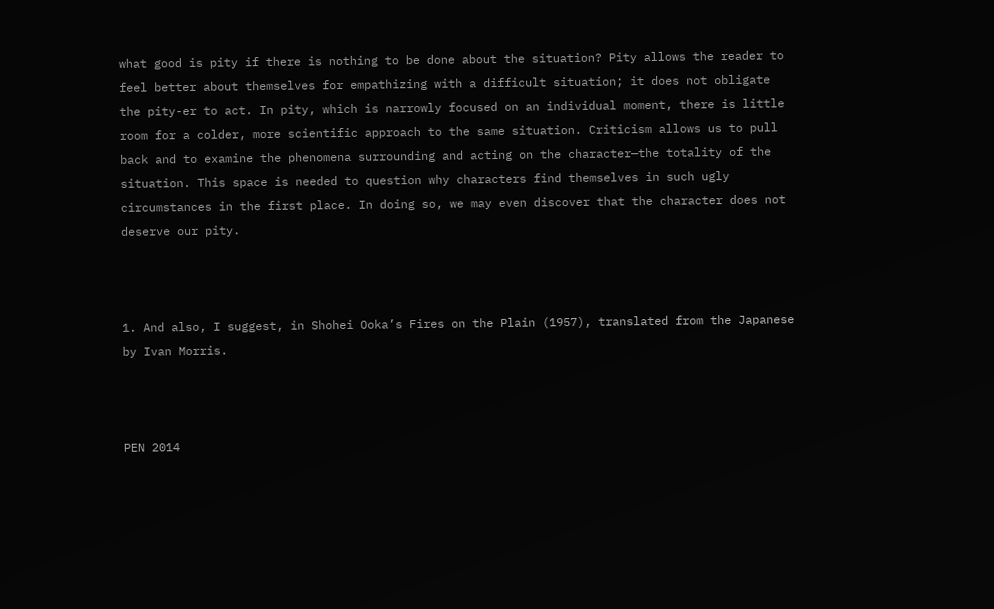what good is pity if there is nothing to be done about the situation? Pity allows the reader to feel better about themselves for empathizing with a difficult situation; it does not obligate the pity-er to act. In pity, which is narrowly focused on an individual moment, there is little room for a colder, more scientific approach to the same situation. Criticism allows us to pull back and to examine the phenomena surrounding and acting on the character—the totality of the situation. This space is needed to question why characters find themselves in such ugly circumstances in the first place. In doing so, we may even discover that the character does not deserve our pity.



1. And also, I suggest, in Shohei Ooka’s Fires on the Plain (1957), translated from the Japanese by Ivan Morris.



PEN 2014